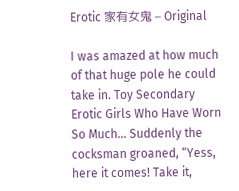Erotic 家有女鬼 – Original

I was amazed at how much of that huge pole he could take in. Toy Secondary Erotic Girls Who Have Worn So Much… Suddenly the cocksman groaned, “Yess, here it comes! Take it,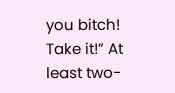you bitch! Take it!” At least two-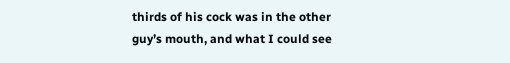thirds of his cock was in the other guy’s mouth, and what I could see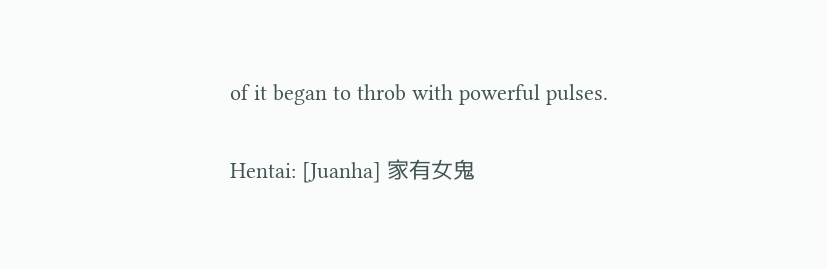of it began to throb with powerful pulses.

Hentai: [Juanha] 家有女鬼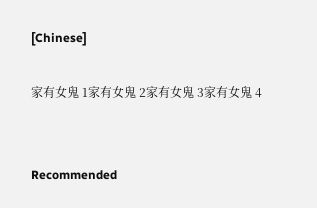[Chinese]

家有女鬼 1家有女鬼 2家有女鬼 3家有女鬼 4


Recommended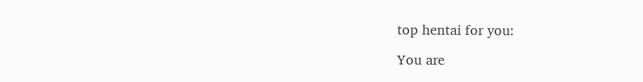top hentai for you:

You are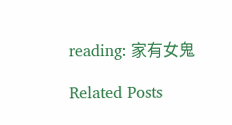reading: 家有女鬼

Related Posts